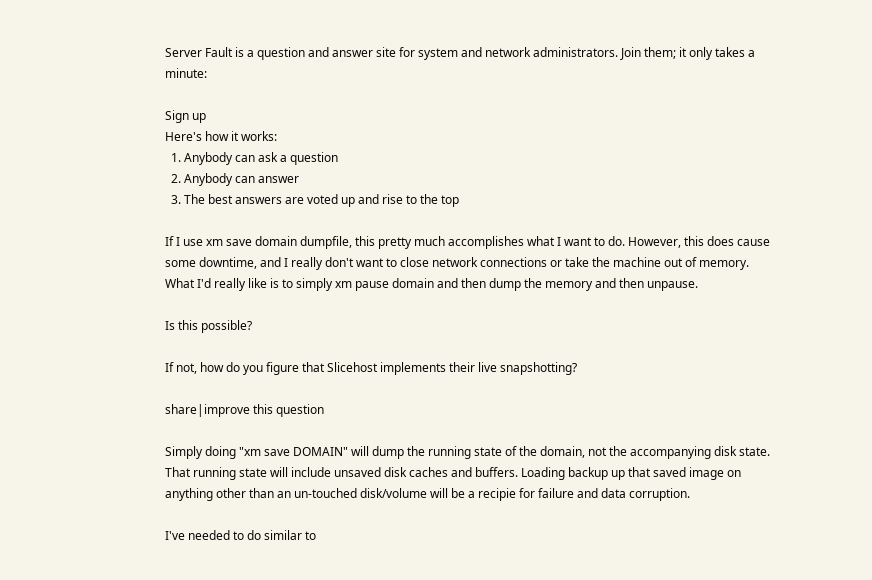Server Fault is a question and answer site for system and network administrators. Join them; it only takes a minute:

Sign up
Here's how it works:
  1. Anybody can ask a question
  2. Anybody can answer
  3. The best answers are voted up and rise to the top

If I use xm save domain dumpfile, this pretty much accomplishes what I want to do. However, this does cause some downtime, and I really don't want to close network connections or take the machine out of memory. What I'd really like is to simply xm pause domain and then dump the memory and then unpause.

Is this possible?

If not, how do you figure that Slicehost implements their live snapshotting?

share|improve this question

Simply doing "xm save DOMAIN" will dump the running state of the domain, not the accompanying disk state. That running state will include unsaved disk caches and buffers. Loading backup up that saved image on anything other than an un-touched disk/volume will be a recipie for failure and data corruption.

I've needed to do similar to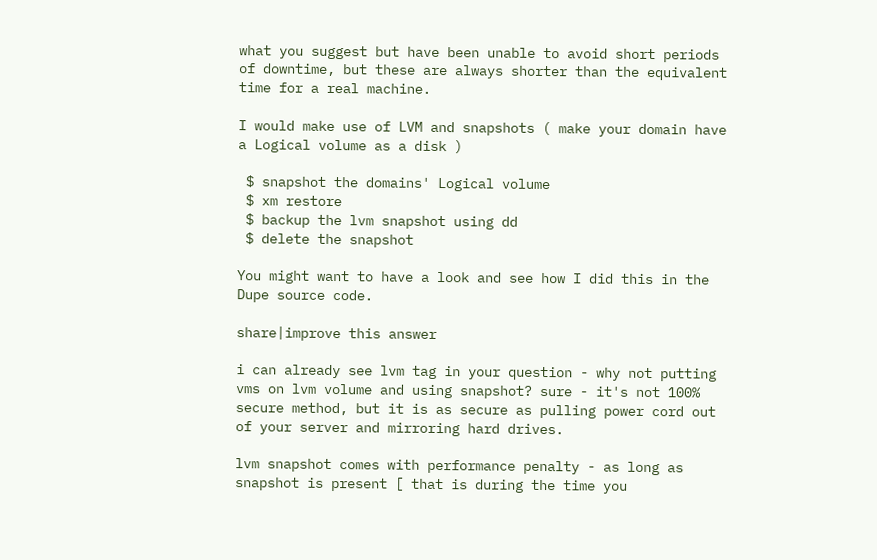what you suggest but have been unable to avoid short periods of downtime, but these are always shorter than the equivalent time for a real machine.

I would make use of LVM and snapshots ( make your domain have a Logical volume as a disk )

 $ snapshot the domains' Logical volume
 $ xm restore
 $ backup the lvm snapshot using dd
 $ delete the snapshot

You might want to have a look and see how I did this in the Dupe source code.

share|improve this answer

i can already see lvm tag in your question - why not putting vms on lvm volume and using snapshot? sure - it's not 100% secure method, but it is as secure as pulling power cord out of your server and mirroring hard drives.

lvm snapshot comes with performance penalty - as long as snapshot is present [ that is during the time you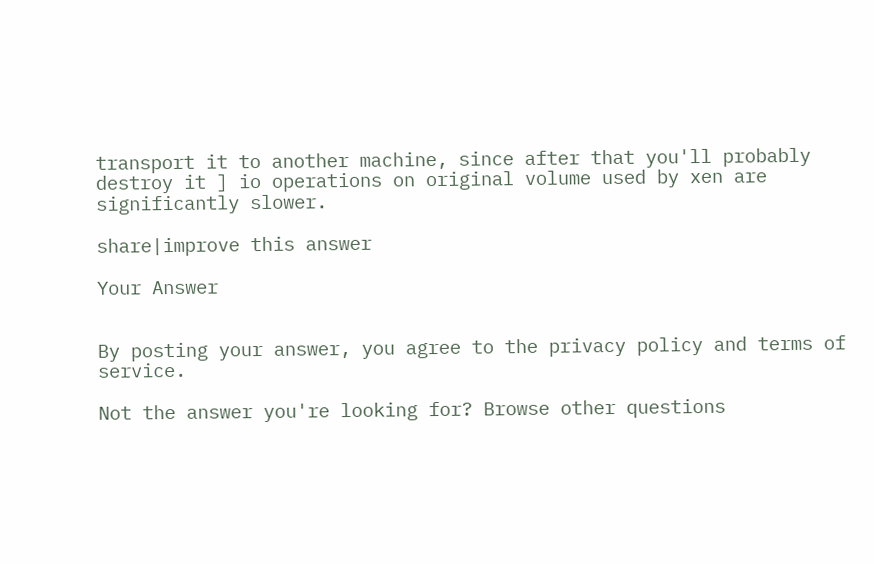transport it to another machine, since after that you'll probably destroy it ] io operations on original volume used by xen are significantly slower.

share|improve this answer

Your Answer


By posting your answer, you agree to the privacy policy and terms of service.

Not the answer you're looking for? Browse other questions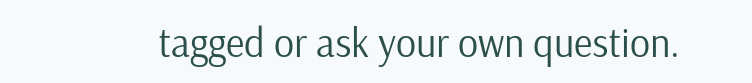tagged or ask your own question.